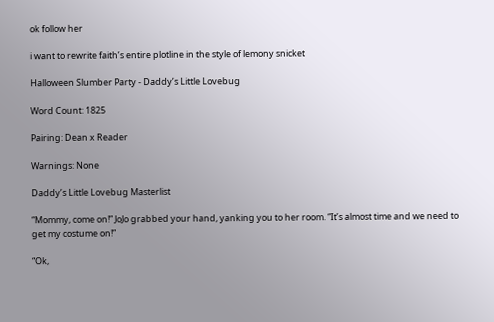ok follow her

i want to rewrite faith’s entire plotline in the style of lemony snicket

Halloween Slumber Party - Daddy’s Little Lovebug

Word Count: 1825

Pairing: Dean x Reader

Warnings: None

Daddy’s Little Lovebug Masterlist

“Mommy, come on!” JoJo grabbed your hand, yanking you to her room. “It’s almost time and we need to get my costume on!”

“Ok,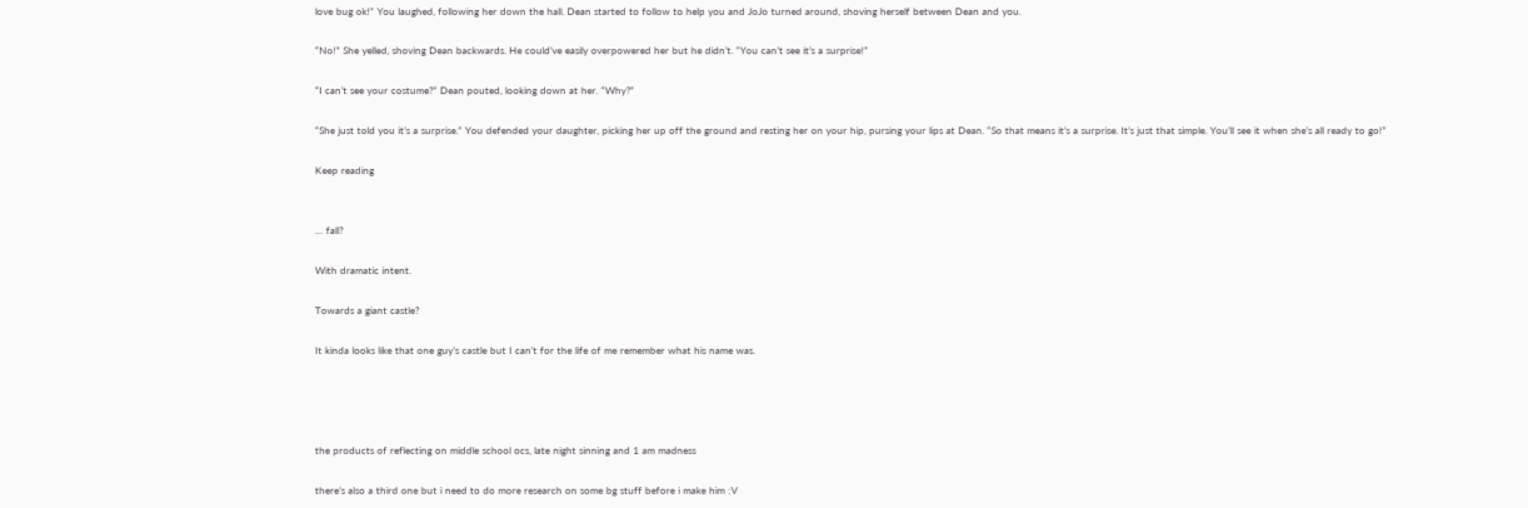love bug ok!” You laughed, following her down the hall. Dean started to follow to help you and JoJo turned around, shoving herself between Dean and you.

“No!” She yelled, shoving Dean backwards. He could’ve easily overpowered her but he didn’t. “You can’t see it’s a surprise!”

“I can’t see your costume?” Dean pouted, looking down at her. “Why?”

“She just told you it’s a surprise.” You defended your daughter, picking her up off the ground and resting her on your hip, pursing your lips at Dean. “So that means it’s a surprise. It’s just that simple. You’ll see it when she’s all ready to go!”

Keep reading


… fall?

With dramatic intent.

Towards a giant castle?

It kinda looks like that one guy’s castle but I can’t for the life of me remember what his name was.




the products of reflecting on middle school ocs, late night sinning and 1 am madness

there’s also a third one but i need to do more research on some bg stuff before i make him :V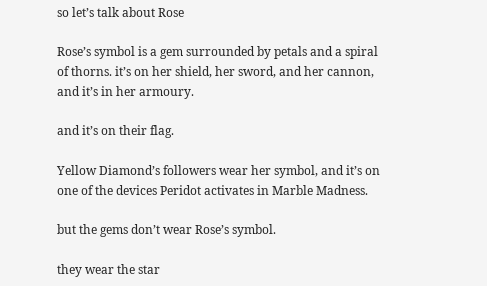so let’s talk about Rose

Rose’s symbol is a gem surrounded by petals and a spiral of thorns. it’s on her shield, her sword, and her cannon, and it’s in her armoury.

and it’s on their flag.

Yellow Diamond’s followers wear her symbol, and it’s on one of the devices Peridot activates in Marble Madness.

but the gems don’t wear Rose’s symbol.

they wear the star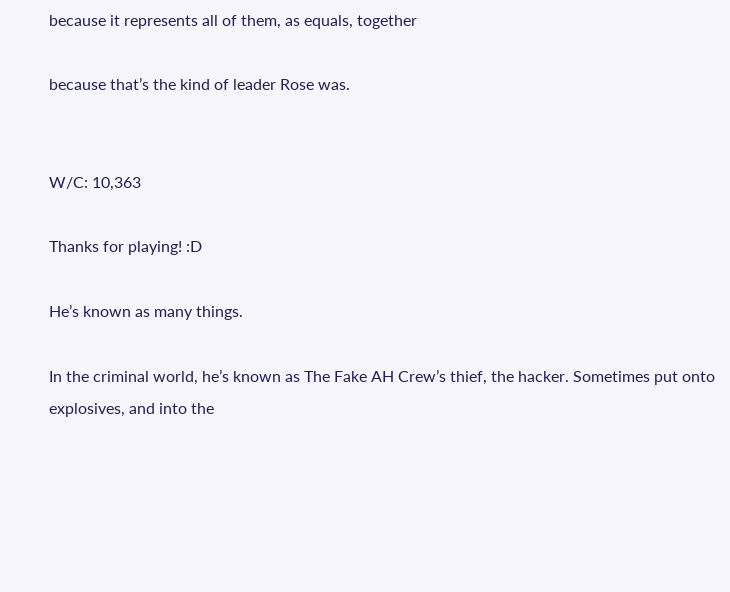because it represents all of them, as equals, together

because that’s the kind of leader Rose was.


W/C: 10,363

Thanks for playing! :D

He’s known as many things.

In the criminal world, he’s known as The Fake AH Crew’s thief, the hacker. Sometimes put onto explosives, and into the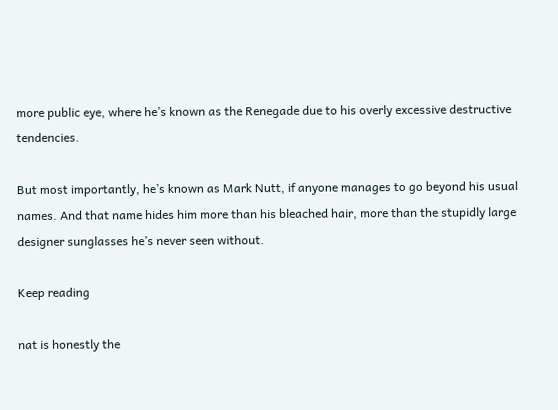more public eye, where he’s known as the Renegade due to his overly excessive destructive tendencies.

But most importantly, he’s known as Mark Nutt, if anyone manages to go beyond his usual names. And that name hides him more than his bleached hair, more than the stupidly large designer sunglasses he’s never seen without.

Keep reading

nat is honestly the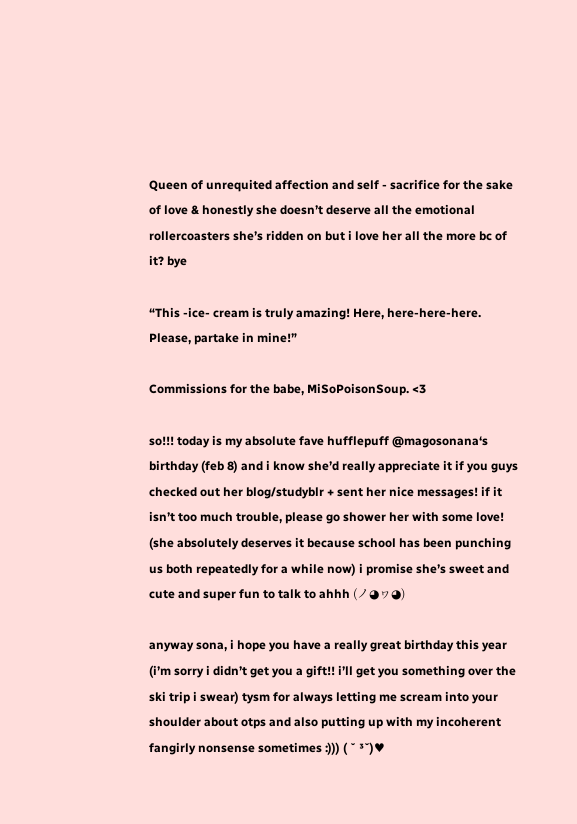Queen of unrequited affection and self - sacrifice for the sake of love & honestly she doesn’t deserve all the emotional rollercoasters she’s ridden on but i love her all the more bc of it? bye

“This -ice- cream is truly amazing! Here, here-here-here. Please, partake in mine!”

Commissions for the babe, MiSoPoisonSoup. <3

so!!! today is my absolute fave hufflepuff @magosonana‘s birthday (feb 8) and i know she’d really appreciate it if you guys checked out her blog/studyblr + sent her nice messages! if it isn’t too much trouble, please go shower her with some love! (she absolutely deserves it because school has been punching us both repeatedly for a while now) i promise she’s sweet and cute and super fun to talk to ahhh (ノ◕ヮ◕)

anyway sona, i hope you have a really great birthday this year (i’m sorry i didn’t get you a gift!! i’ll get you something over the ski trip i swear) tysm for always letting me scream into your shoulder about otps and also putting up with my incoherent fangirly nonsense sometimes :))) ( ˘ ³˘)♥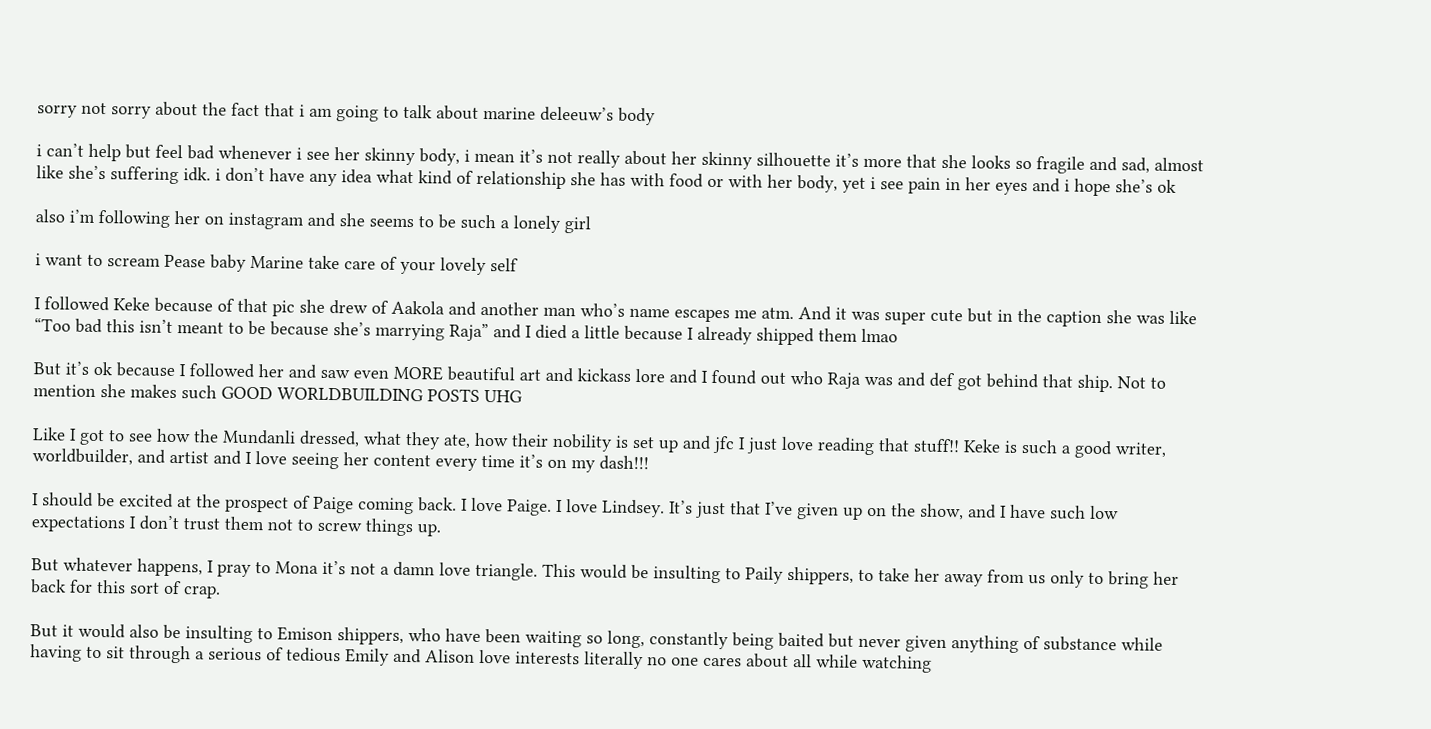sorry not sorry about the fact that i am going to talk about marine deleeuw’s body

i can’t help but feel bad whenever i see her skinny body, i mean it’s not really about her skinny silhouette it’s more that she looks so fragile and sad, almost like she’s suffering idk. i don’t have any idea what kind of relationship she has with food or with her body, yet i see pain in her eyes and i hope she’s ok

also i’m following her on instagram and she seems to be such a lonely girl

i want to scream Pease baby Marine take care of your lovely self

I followed Keke because of that pic she drew of Aakola and another man who’s name escapes me atm. And it was super cute but in the caption she was like “Too bad this isn’t meant to be because she’s marrying Raja” and I died a little because I already shipped them lmao

But it’s ok because I followed her and saw even MORE beautiful art and kickass lore and I found out who Raja was and def got behind that ship. Not to mention she makes such GOOD WORLDBUILDING POSTS UHG

Like I got to see how the Mundanli dressed, what they ate, how their nobility is set up and jfc I just love reading that stuff!! Keke is such a good writer, worldbuilder, and artist and I love seeing her content every time it’s on my dash!!!

I should be excited at the prospect of Paige coming back. I love Paige. I love Lindsey. It’s just that I’ve given up on the show, and I have such low expectations I don’t trust them not to screw things up.

But whatever happens, I pray to Mona it’s not a damn love triangle. This would be insulting to Paily shippers, to take her away from us only to bring her back for this sort of crap.

But it would also be insulting to Emison shippers, who have been waiting so long, constantly being baited but never given anything of substance while having to sit through a serious of tedious Emily and Alison love interests literally no one cares about all while watching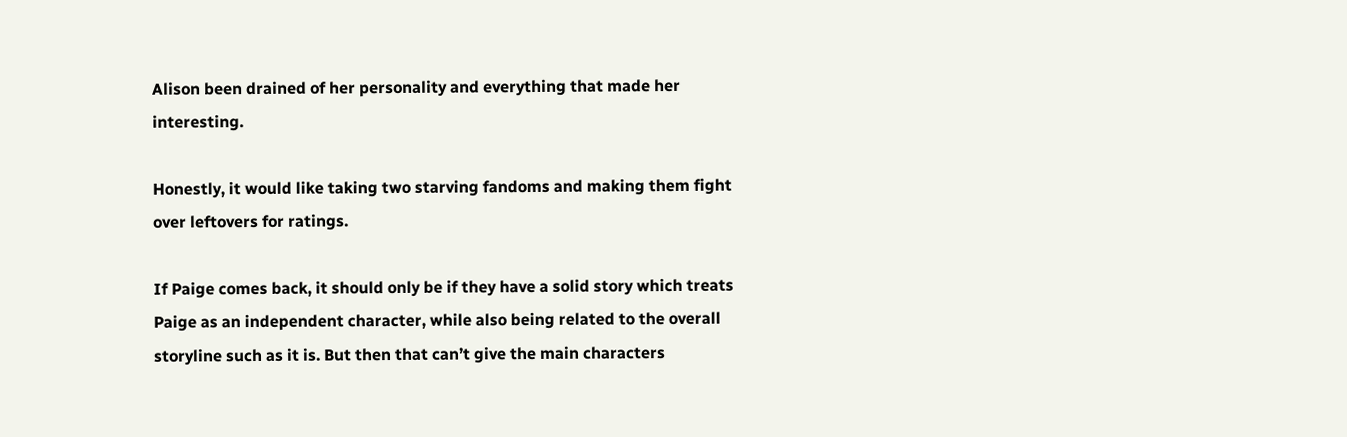Alison been drained of her personality and everything that made her interesting.

Honestly, it would like taking two starving fandoms and making them fight over leftovers for ratings.

If Paige comes back, it should only be if they have a solid story which treats Paige as an independent character, while also being related to the overall storyline such as it is. But then that can’t give the main characters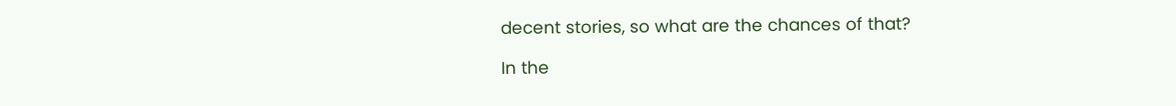decent stories, so what are the chances of that?

In the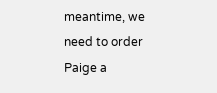meantime, we need to order Paige a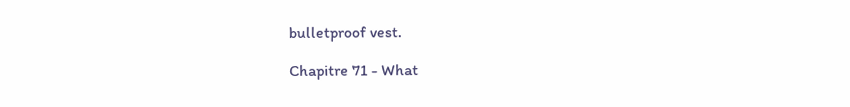bulletproof vest.

Chapitre 71 - What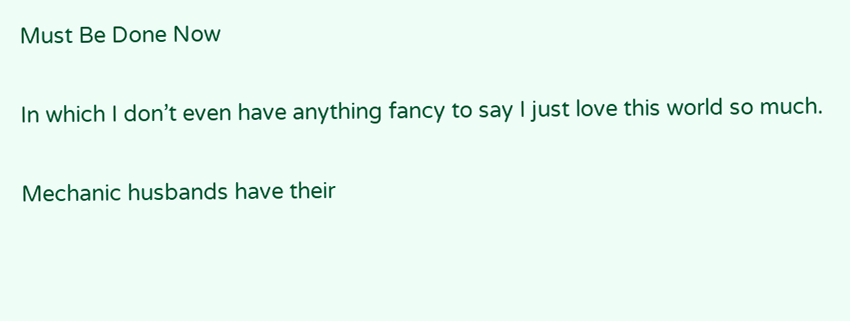Must Be Done Now

In which I don’t even have anything fancy to say I just love this world so much.

Mechanic husbands have their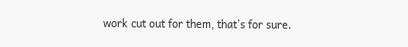work cut out for them, that’s for sure.